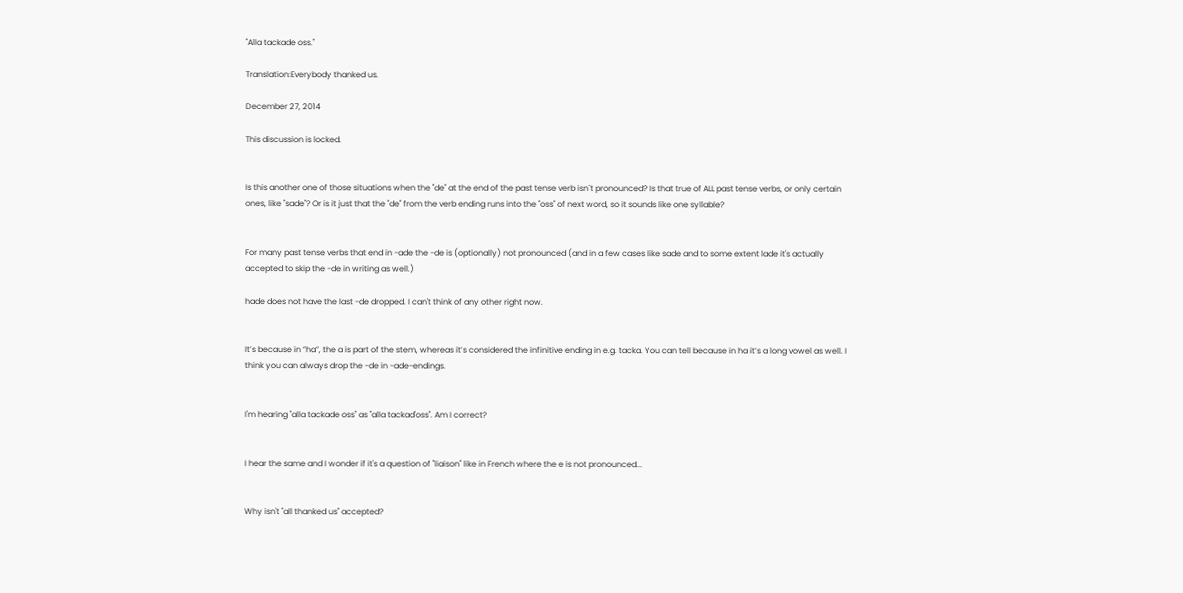"Alla tackade oss."

Translation:Everybody thanked us.

December 27, 2014

This discussion is locked.


Is this another one of those situations when the "de" at the end of the past tense verb isn`t pronounced? Is that true of ALL past tense verbs, or only certain ones, like "sade"? Or is it just that the "de" from the verb ending runs into the "oss" of next word, so it sounds like one syllable?


For many past tense verbs that end in -ade the -de is (optionally) not pronounced (and in a few cases like sade and to some extent lade it's actually accepted to skip the -de in writing as well.)

hade does not have the last -de dropped. I can't think of any other right now.


It’s because in ”ha”, the a is part of the stem, whereas it’s considered the infinitive ending in e.g. tacka. You can tell because in ha it’s a long vowel as well. I think you can always drop the -de in -ade-endings.


I'm hearing "alla tackade oss" as "alla tackad'oss". Am I correct?


I hear the same and I wonder if it's a question of "liaison" like in French where the e is not pronounced...


Why isn't "all thanked us" accepted?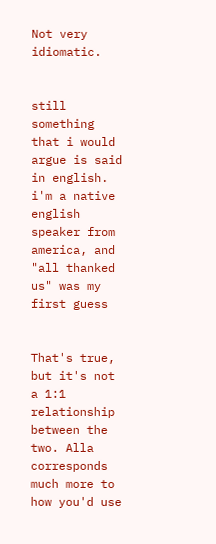Not very idiomatic.


still something that i would argue is said in english. i'm a native english speaker from america, and "all thanked us" was my first guess


That's true, but it's not a 1:1 relationship between the two. Alla corresponds much more to how you'd use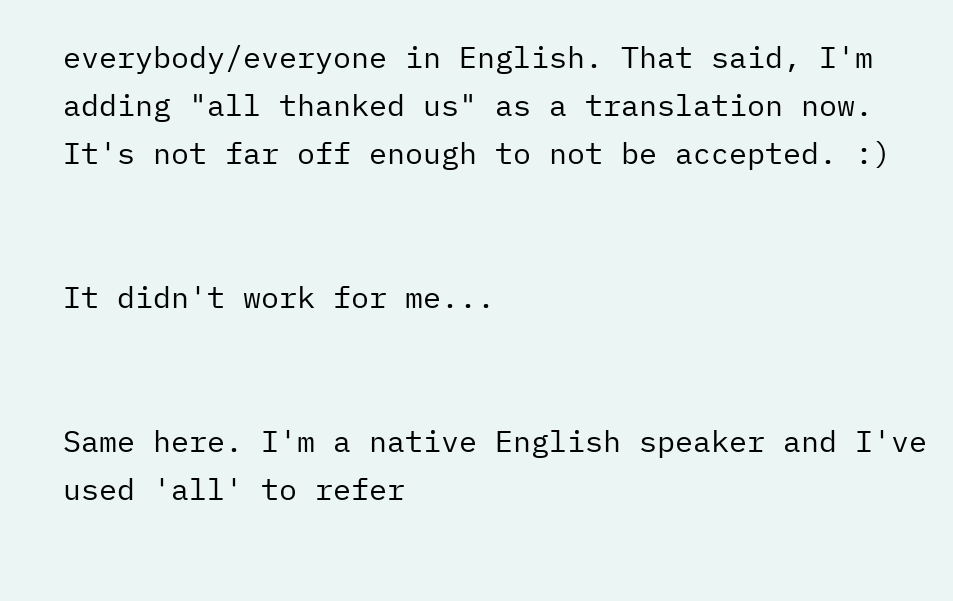everybody/everyone in English. That said, I'm adding "all thanked us" as a translation now. It's not far off enough to not be accepted. :)


It didn't work for me...


Same here. I'm a native English speaker and I've used 'all' to refer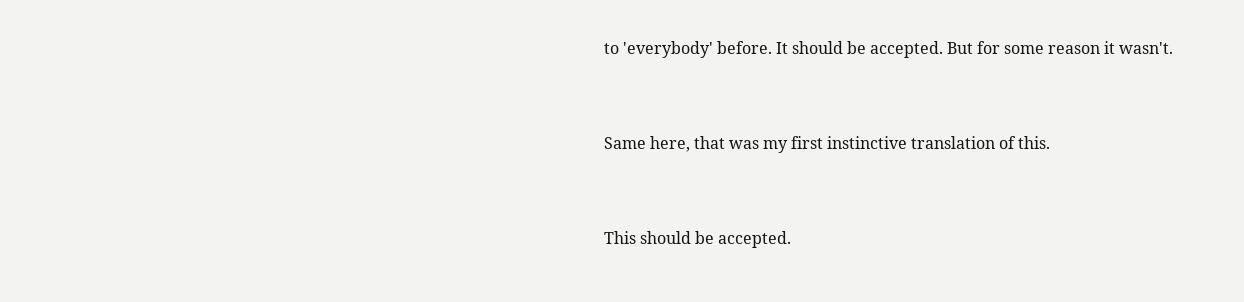to 'everybody' before. It should be accepted. But for some reason it wasn't.


Same here, that was my first instinctive translation of this.


This should be accepted.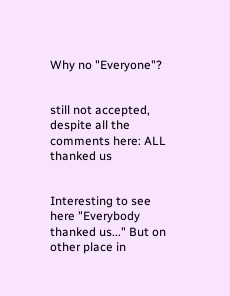Why no "Everyone"?


still not accepted, despite all the comments here: ALL thanked us


Interesting to see here "Everybody thanked us..." But on other place in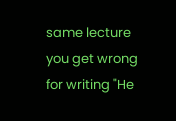same lecture you get wrong for writing "He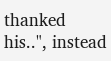thanked his..", instead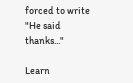forced to write "He said thanks..."

Learn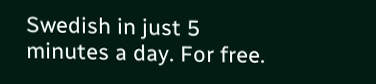Swedish in just 5 minutes a day. For free.